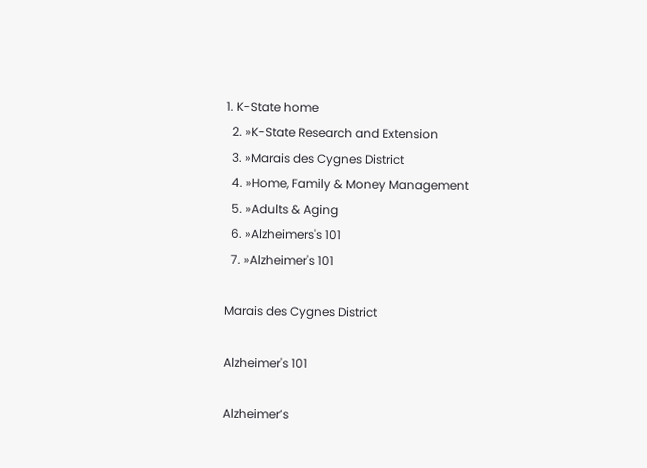1. K-State home
  2. »K-State Research and Extension
  3. »Marais des Cygnes District
  4. »Home, Family & Money Management
  5. »Adults & Aging
  6. »Alzheimers's 101
  7. »Alzheimer's 101

Marais des Cygnes District

Alzheimer's 101

Alzheimer’s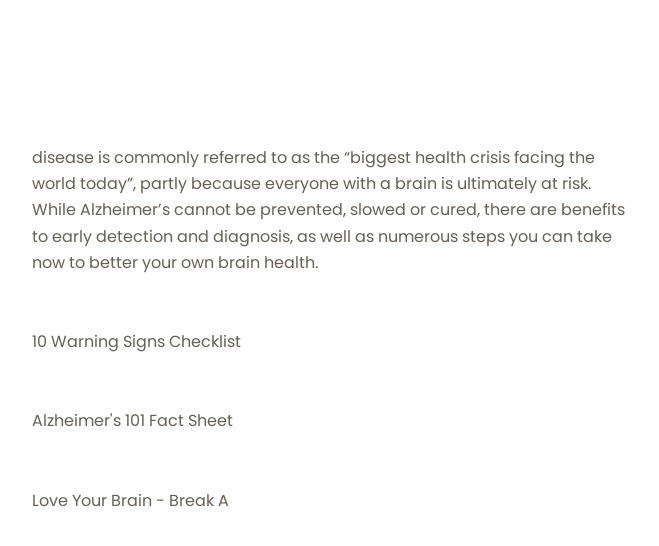disease is commonly referred to as the “biggest health crisis facing the world today”, partly because everyone with a brain is ultimately at risk.  While Alzheimer’s cannot be prevented, slowed or cured, there are benefits to early detection and diagnosis, as well as numerous steps you can take now to better your own brain health.


10 Warning Signs Checklist


Alzheimer's 101 Fact Sheet


Love Your Brain - Break A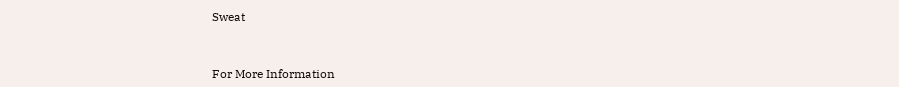Sweat



For More Information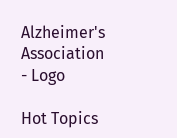Alzheimer's Association - Logo

Hot Topics